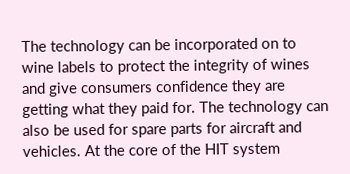The technology can be incorporated on to wine labels to protect the integrity of wines and give consumers confidence they are getting what they paid for. The technology can also be used for spare parts for aircraft and vehicles. At the core of the HIT system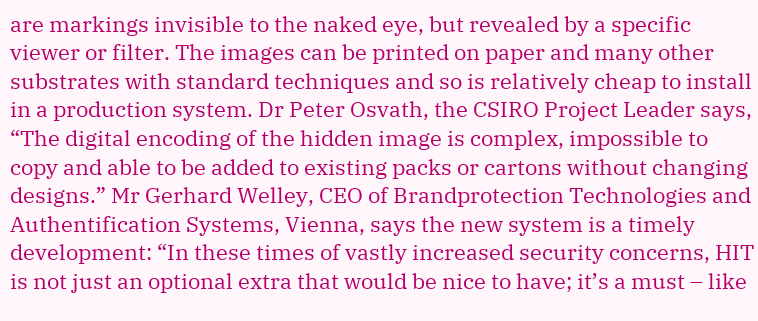are markings invisible to the naked eye, but revealed by a specific viewer or filter. The images can be printed on paper and many other substrates with standard techniques and so is relatively cheap to install in a production system. Dr Peter Osvath, the CSIRO Project Leader says, “The digital encoding of the hidden image is complex, impossible to copy and able to be added to existing packs or cartons without changing designs.” Mr Gerhard Welley, CEO of Brandprotection Technologies and Authentification Systems, Vienna, says the new system is a timely development: “In these times of vastly increased security concerns, HIT is not just an optional extra that would be nice to have; it’s a must – like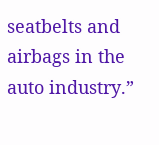seatbelts and airbags in the auto industry.”